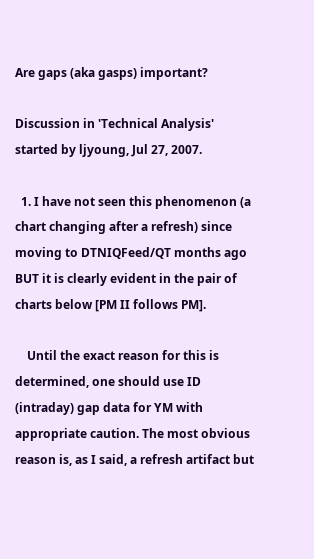Are gaps (aka gasps) important?

Discussion in 'Technical Analysis' started by ljyoung, Jul 27, 2007.

  1. I have not seen this phenomenon (a chart changing after a refresh) since moving to DTNIQFeed/QT months ago BUT it is clearly evident in the pair of charts below [PM II follows PM].

    Until the exact reason for this is determined, one should use ID (intraday) gap data for YM with appropriate caution. The most obvious reason is, as I said, a refresh artifact but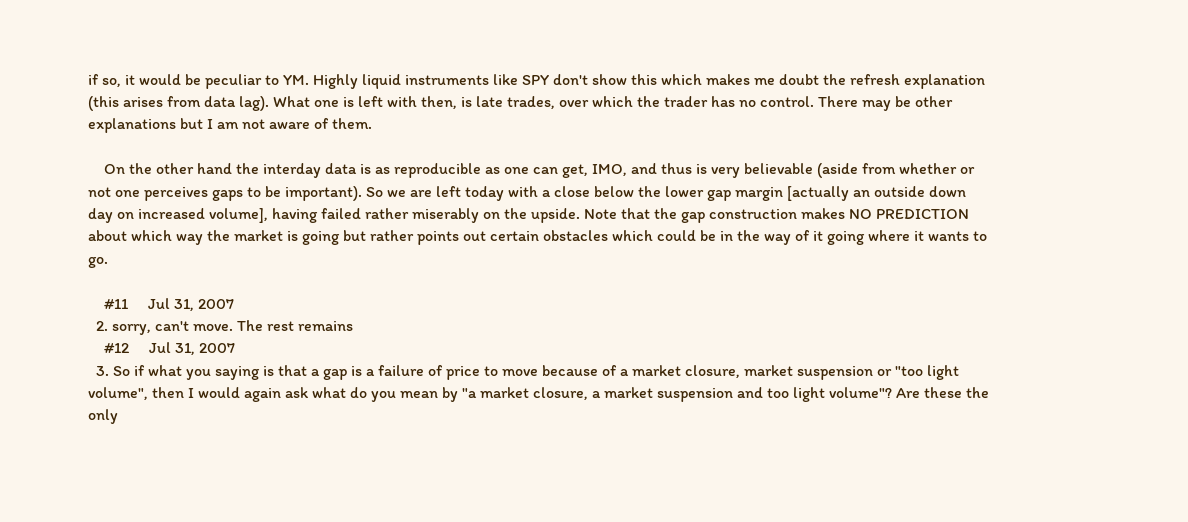if so, it would be peculiar to YM. Highly liquid instruments like SPY don't show this which makes me doubt the refresh explanation (this arises from data lag). What one is left with then, is late trades, over which the trader has no control. There may be other explanations but I am not aware of them.

    On the other hand the interday data is as reproducible as one can get, IMO, and thus is very believable (aside from whether or not one perceives gaps to be important). So we are left today with a close below the lower gap margin [actually an outside down day on increased volume], having failed rather miserably on the upside. Note that the gap construction makes NO PREDICTION about which way the market is going but rather points out certain obstacles which could be in the way of it going where it wants to go.

    #11     Jul 31, 2007
  2. sorry, can't move. The rest remains
    #12     Jul 31, 2007
  3. So if what you saying is that a gap is a failure of price to move because of a market closure, market suspension or "too light volume", then I would again ask what do you mean by "a market closure, a market suspension and too light volume"? Are these the only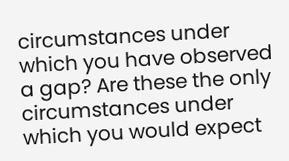circumstances under which you have observed a gap? Are these the only circumstances under which you would expect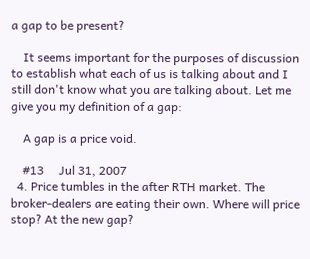a gap to be present?

    It seems important for the purposes of discussion to establish what each of us is talking about and I still don't know what you are talking about. Let me give you my definition of a gap:

    A gap is a price void.

    #13     Jul 31, 2007
  4. Price tumbles in the after RTH market. The broker-dealers are eating their own. Where will price stop? At the new gap?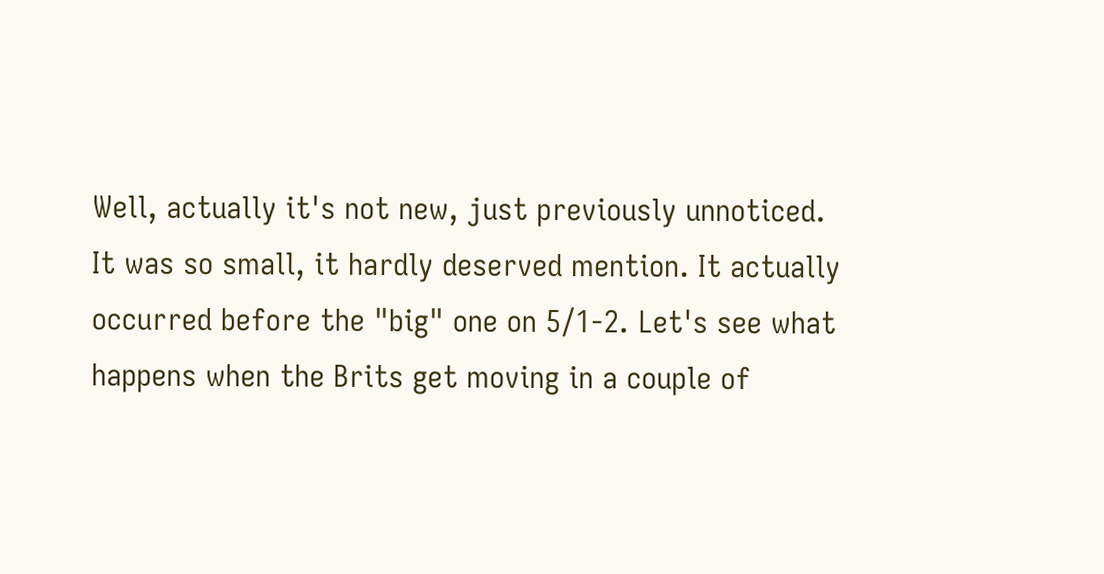Well, actually it's not new, just previously unnoticed. It was so small, it hardly deserved mention. It actually occurred before the "big" one on 5/1-2. Let's see what happens when the Brits get moving in a couple of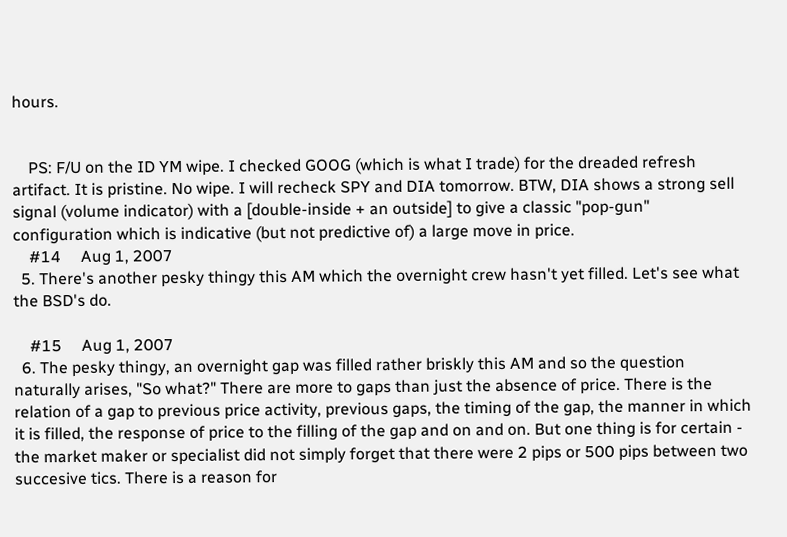hours.


    PS: F/U on the ID YM wipe. I checked GOOG (which is what I trade) for the dreaded refresh artifact. It is pristine. No wipe. I will recheck SPY and DIA tomorrow. BTW, DIA shows a strong sell signal (volume indicator) with a [double-inside + an outside] to give a classic "pop-gun" configuration which is indicative (but not predictive of) a large move in price.
    #14     Aug 1, 2007
  5. There's another pesky thingy this AM which the overnight crew hasn't yet filled. Let's see what the BSD's do.

    #15     Aug 1, 2007
  6. The pesky thingy, an overnight gap was filled rather briskly this AM and so the question naturally arises, "So what?" There are more to gaps than just the absence of price. There is the relation of a gap to previous price activity, previous gaps, the timing of the gap, the manner in which it is filled, the response of price to the filling of the gap and on and on. But one thing is for certain - the market maker or specialist did not simply forget that there were 2 pips or 500 pips between two succesive tics. There is a reason for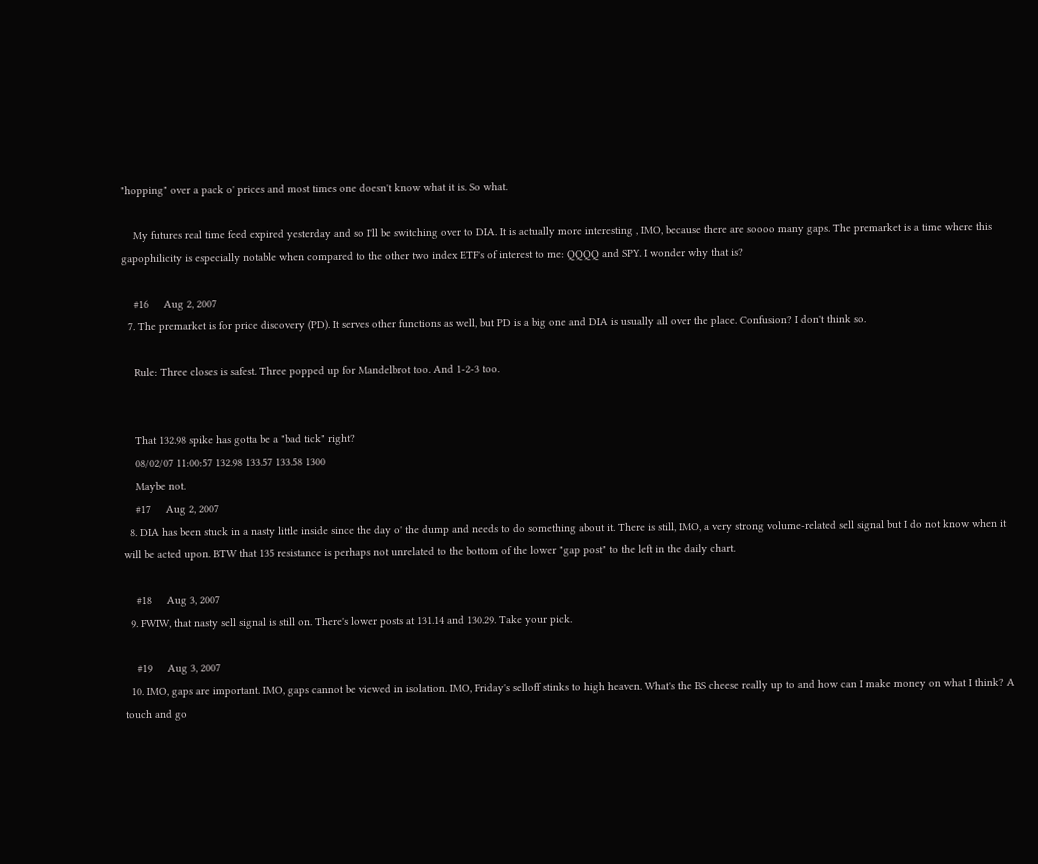"hopping" over a pack o' prices and most times one doesn't know what it is. So what.

    My futures real time feed expired yesterday and so I'll be switching over to DIA. It is actually more interesting , IMO, because there are soooo many gaps. The premarket is a time where this gapophilicity is especially notable when compared to the other two index ETF's of interest to me: QQQQ and SPY. I wonder why that is?

    #16     Aug 2, 2007
  7. The premarket is for price discovery (PD). It serves other functions as well, but PD is a big one and DIA is usually all over the place. Confusion? I don't think so.

    Rule: Three closes is safest. Three popped up for Mandelbrot too. And 1-2-3 too.


    That 132.98 spike has gotta be a "bad tick" right?
    08/02/07 11:00:57 132.98 133.57 133.58 1300
    Maybe not.
    #17     Aug 2, 2007
  8. DIA has been stuck in a nasty little inside since the day o' the dump and needs to do something about it. There is still, IMO, a very strong volume-related sell signal but I do not know when it will be acted upon. BTW that 135 resistance is perhaps not unrelated to the bottom of the lower "gap post" to the left in the daily chart.

    #18     Aug 3, 2007
  9. FWIW, that nasty sell signal is still on. There's lower posts at 131.14 and 130.29. Take your pick.

    #19     Aug 3, 2007
  10. IMO, gaps are important. IMO, gaps cannot be viewed in isolation. IMO, Friday's selloff stinks to high heaven. What's the BS cheese really up to and how can I make money on what I think? A touch and go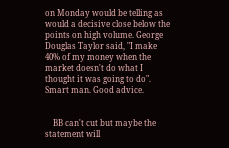on Monday would be telling as would a decisive close below the points on high volume. George Douglas Taylor said, "I make 40% of my money when the market doesn't do what I thought it was going to do". Smart man. Good advice.


    BB can't cut but maybe the statement will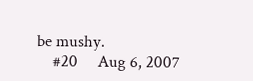be mushy.
    #20     Aug 6, 2007